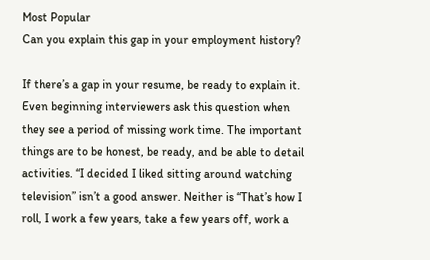Most Popular
Can you explain this gap in your employment history?

If there’s a gap in your resume, be ready to explain it. Even beginning interviewers ask this question when they see a period of missing work time. The important things are to be honest, be ready, and be able to detail activities. “I decided I liked sitting around watching television” isn’t a good answer. Neither is “That’s how I roll, I work a few years, take a few years off, work a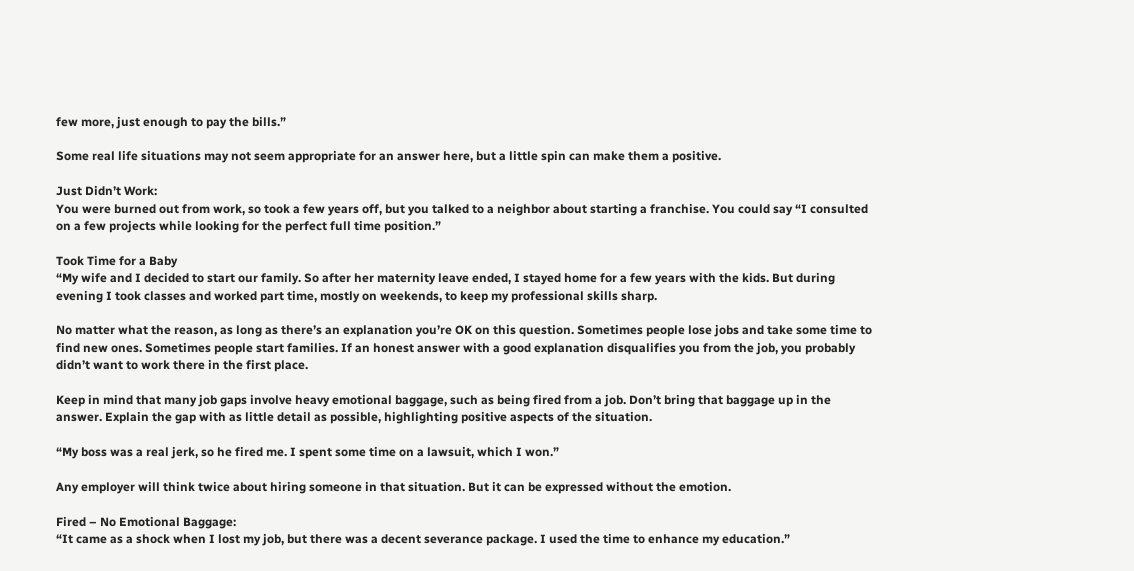few more, just enough to pay the bills.”

Some real life situations may not seem appropriate for an answer here, but a little spin can make them a positive.

Just Didn’t Work:
You were burned out from work, so took a few years off, but you talked to a neighbor about starting a franchise. You could say “I consulted on a few projects while looking for the perfect full time position.”

Took Time for a Baby
“My wife and I decided to start our family. So after her maternity leave ended, I stayed home for a few years with the kids. But during evening I took classes and worked part time, mostly on weekends, to keep my professional skills sharp.

No matter what the reason, as long as there’s an explanation you’re OK on this question. Sometimes people lose jobs and take some time to find new ones. Sometimes people start families. If an honest answer with a good explanation disqualifies you from the job, you probably didn’t want to work there in the first place.

Keep in mind that many job gaps involve heavy emotional baggage, such as being fired from a job. Don’t bring that baggage up in the answer. Explain the gap with as little detail as possible, highlighting positive aspects of the situation.

“My boss was a real jerk, so he fired me. I spent some time on a lawsuit, which I won.”

Any employer will think twice about hiring someone in that situation. But it can be expressed without the emotion.

Fired – No Emotional Baggage:
“It came as a shock when I lost my job, but there was a decent severance package. I used the time to enhance my education.”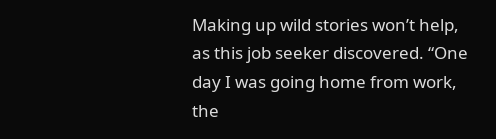Making up wild stories won’t help, as this job seeker discovered. “One day I was going home from work, the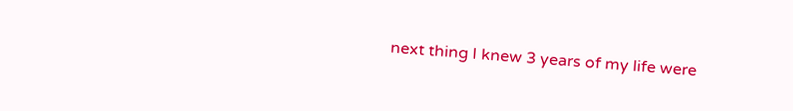next thing I knew 3 years of my life were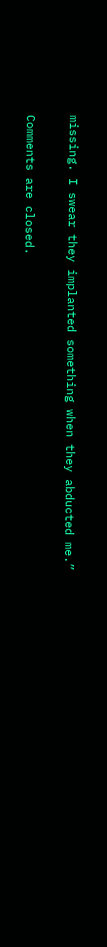missing. I swear they implanted something when they abducted me.”


Comments are closed.